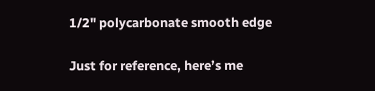1/2" polycarbonate smooth edge

Just for reference, here’s me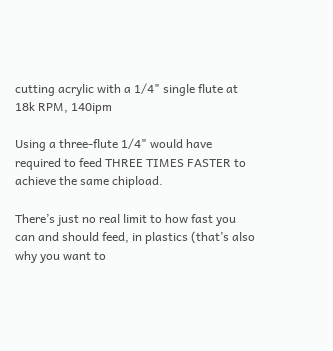cutting acrylic with a 1/4" single flute at 18k RPM, 140ipm

Using a three-flute 1/4" would have required to feed THREE TIMES FASTER to achieve the same chipload.

There’s just no real limit to how fast you can and should feed, in plastics (that’s also why you want to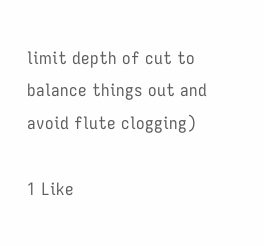limit depth of cut to balance things out and avoid flute clogging)

1 Like